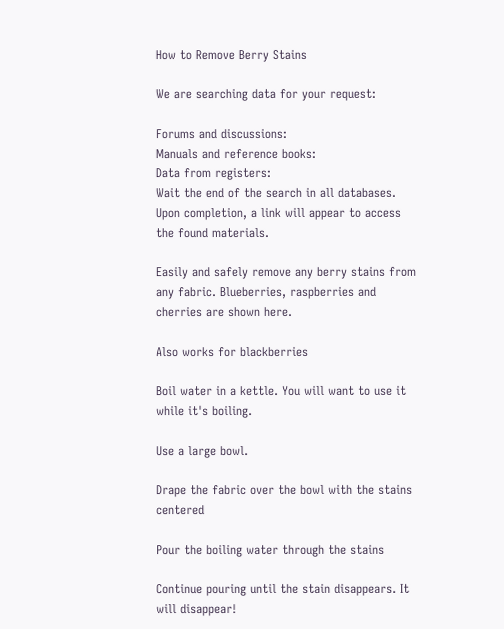How to Remove Berry Stains

We are searching data for your request:

Forums and discussions:
Manuals and reference books:
Data from registers:
Wait the end of the search in all databases.
Upon completion, a link will appear to access the found materials.

Easily and safely remove any berry stains from any fabric. Blueberries, raspberries and cherries are shown here.

Also works for blackberries

Boil water in a kettle. You will want to use it while it's boiling.

Use a large bowl.

Drape the fabric over the bowl with the stains centered

Pour the boiling water through the stains

Continue pouring until the stain disappears. It will disappear!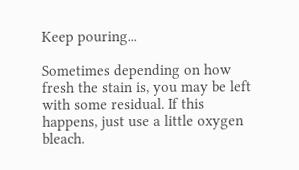Keep pouring...

Sometimes depending on how fresh the stain is, you may be left with some residual. If this happens, just use a little oxygen bleach.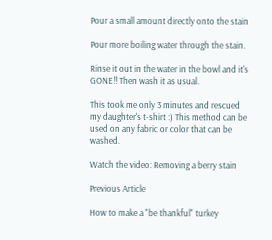Pour a small amount directly onto the stain

Pour more boiling water through the stain.

Rinse it out in the water in the bowl and it's GONE!! Then wash it as usual.

This took me only 3 minutes and rescued my daughter's t-shirt :) This method can be used on any fabric or color that can be washed.

Watch the video: Removing a berry stain

Previous Article

How to make a "be thankful" turkey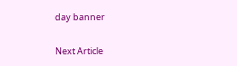day banner

Next Article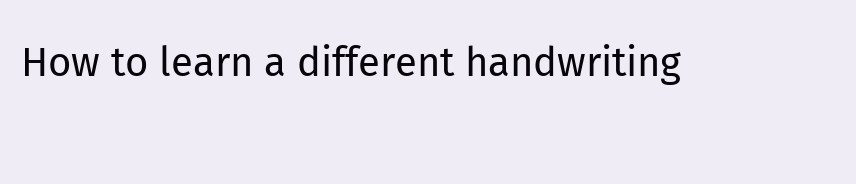How to learn a different handwriting